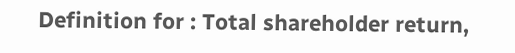Definition for : Total shareholder return,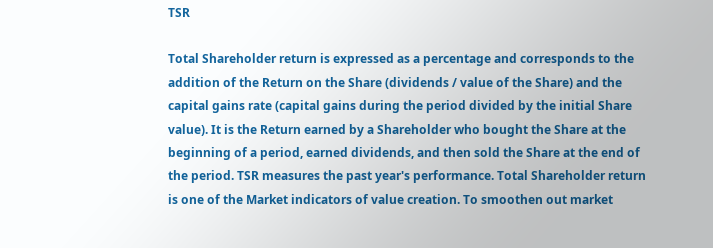TSR

Total Shareholder return is expressed as a percentage and corresponds to the addition of the Return on the Share (dividends / value of the Share) and the capital gains rate (capital gains during the period divided by the initial Share value). It is the Return earned by a Shareholder who bought the Share at the beginning of a period, earned dividends, and then sold the Share at the end of the period. TSR measures the past year's performance. Total Shareholder return is one of the Market indicators of value creation. To smoothen out market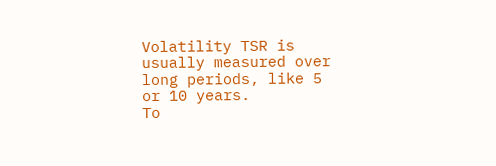Volatility TSR is usually measured over long periods, like 5 or 10 years.
To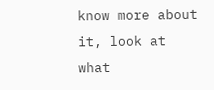know more about it, look at what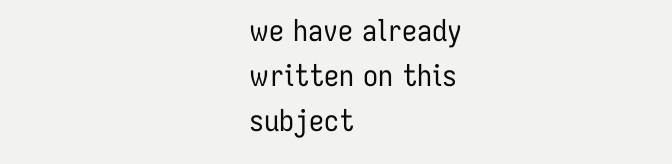we have already written on this subject